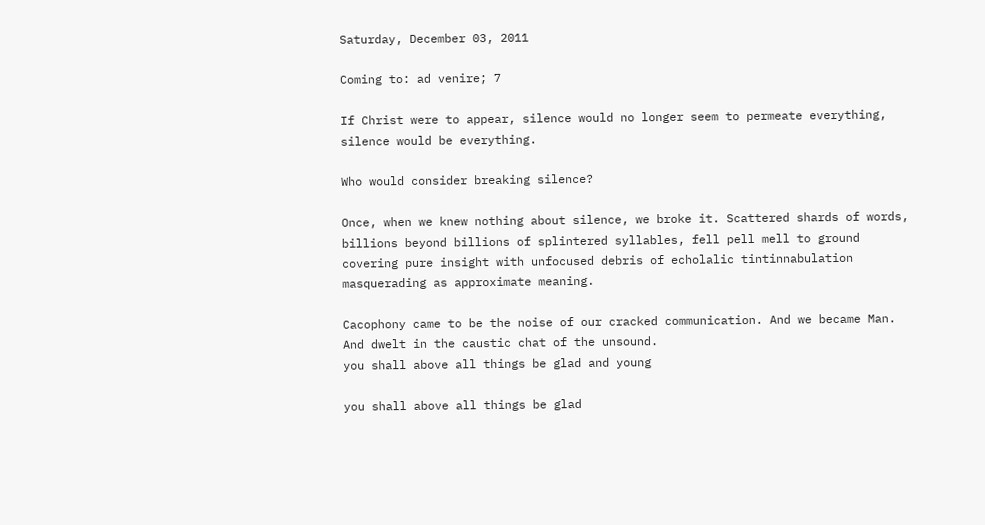Saturday, December 03, 2011

Coming to: ad venire; 7

If Christ were to appear, silence would no longer seem to permeate everything, silence would be everything.

Who would consider breaking silence?

Once, when we knew nothing about silence, we broke it. Scattered shards of words, billions beyond billions of splintered syllables, fell pell mell to ground covering pure insight with unfocused debris of echolalic tintinnabulation masquerading as approximate meaning.

Cacophony came to be the noise of our cracked communication. And we became Man. And dwelt in the caustic chat of the unsound.
you shall above all things be glad and young

you shall above all things be glad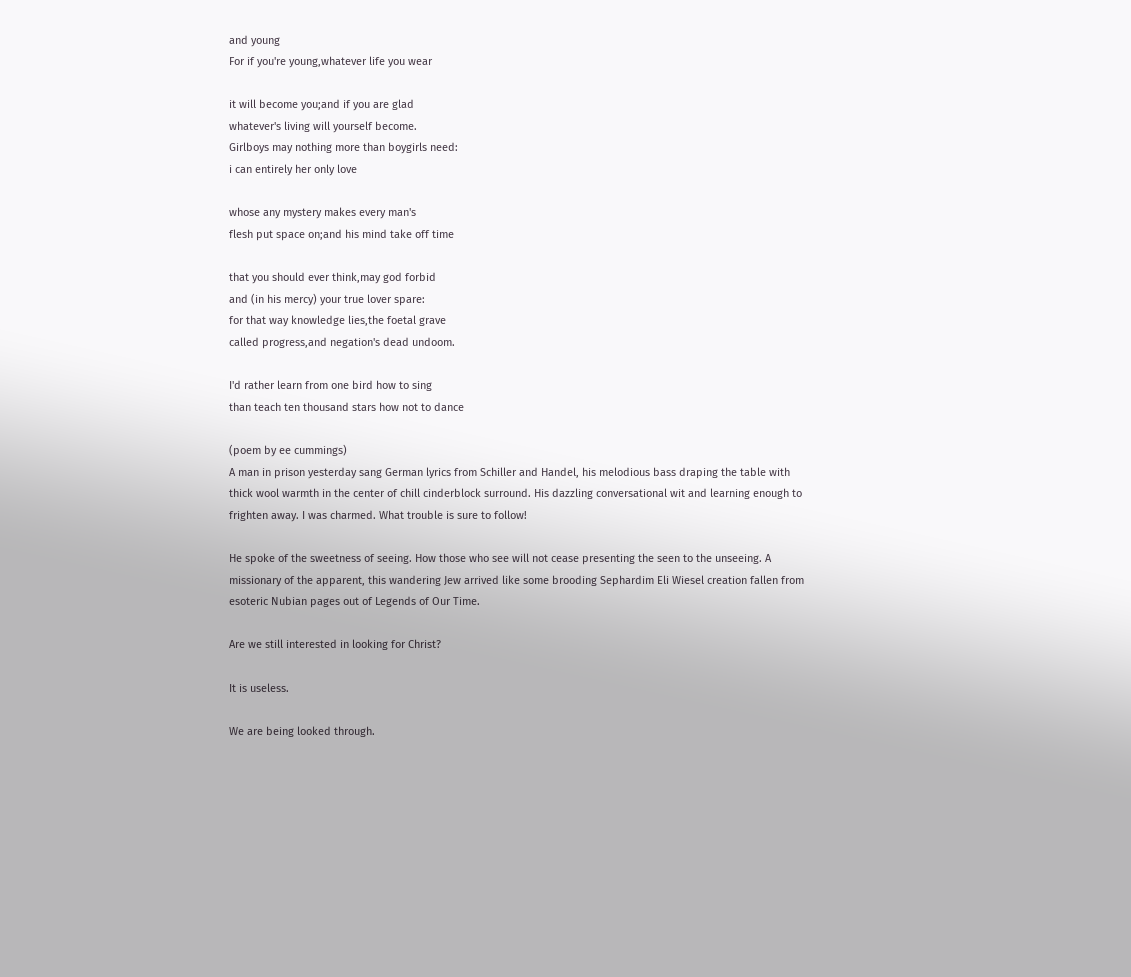and young
For if you're young,whatever life you wear

it will become you;and if you are glad
whatever's living will yourself become.
Girlboys may nothing more than boygirls need:
i can entirely her only love

whose any mystery makes every man's
flesh put space on;and his mind take off time

that you should ever think,may god forbid
and (in his mercy) your true lover spare:
for that way knowledge lies,the foetal grave
called progress,and negation's dead undoom.

I'd rather learn from one bird how to sing
than teach ten thousand stars how not to dance

(poem by ee cummings)
A man in prison yesterday sang German lyrics from Schiller and Handel, his melodious bass draping the table with thick wool warmth in the center of chill cinderblock surround. His dazzling conversational wit and learning enough to frighten away. I was charmed. What trouble is sure to follow!

He spoke of the sweetness of seeing. How those who see will not cease presenting the seen to the unseeing. A missionary of the apparent, this wandering Jew arrived like some brooding Sephardim Eli Wiesel creation fallen from esoteric Nubian pages out of Legends of Our Time.

Are we still interested in looking for Christ?

It is useless.

We are being looked through.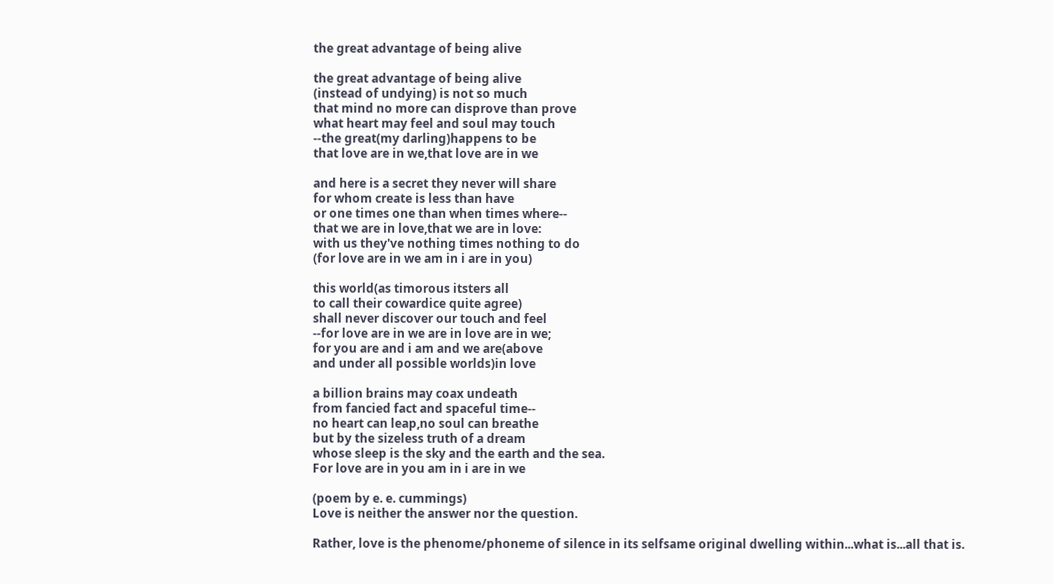the great advantage of being alive

the great advantage of being alive
(instead of undying) is not so much
that mind no more can disprove than prove
what heart may feel and soul may touch
--the great(my darling)happens to be
that love are in we,that love are in we

and here is a secret they never will share
for whom create is less than have
or one times one than when times where--
that we are in love,that we are in love:
with us they've nothing times nothing to do
(for love are in we am in i are in you)

this world(as timorous itsters all
to call their cowardice quite agree)
shall never discover our touch and feel
--for love are in we are in love are in we;
for you are and i am and we are(above
and under all possible worlds)in love

a billion brains may coax undeath
from fancied fact and spaceful time--
no heart can leap,no soul can breathe
but by the sizeless truth of a dream
whose sleep is the sky and the earth and the sea.
For love are in you am in i are in we

(poem by e. e. cummings)
Love is neither the answer nor the question.

Rather, love is the phenome/phoneme of silence in its selfsame original dwelling within...what is...all that is.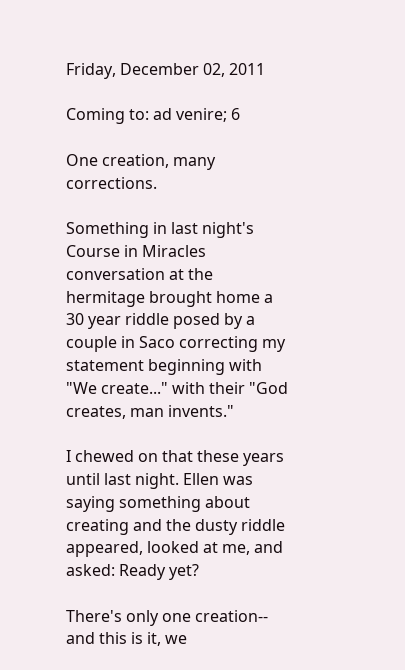Friday, December 02, 2011

Coming to: ad venire; 6

One creation, many corrections.

Something in last night's Course in Miracles conversation at the hermitage brought home a 30 year riddle posed by a couple in Saco correcting my statement beginning with "We create..." with their "God creates, man invents."

I chewed on that these years until last night. Ellen was saying something about creating and the dusty riddle appeared, looked at me, and asked: Ready yet?

There's only one creation-- and this is it, we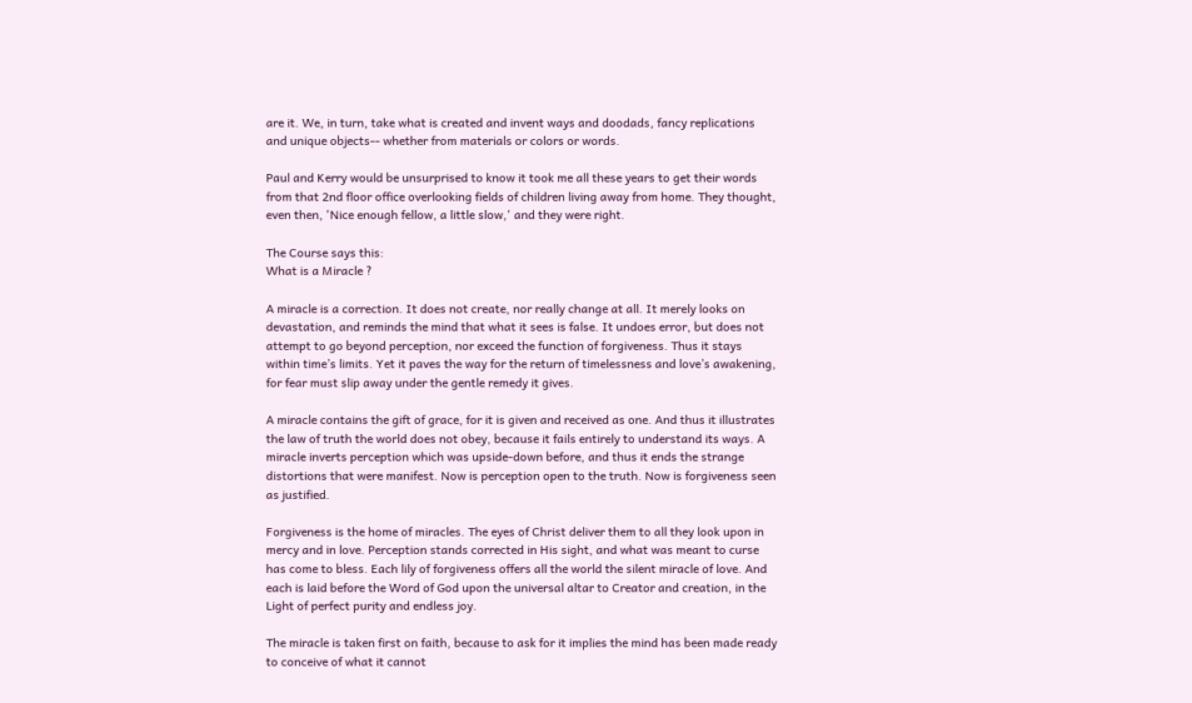are it. We, in turn, take what is created and invent ways and doodads, fancy replications and unique objects-- whether from materials or colors or words.

Paul and Kerry would be unsurprised to know it took me all these years to get their words from that 2nd floor office overlooking fields of children living away from home. They thought, even then, 'Nice enough fellow, a little slow,' and they were right.

The Course says this:
What is a Miracle ?

A miracle is a correction. It does not create, nor really change at all. It merely looks on devastation, and reminds the mind that what it sees is false. It undoes error, but does not attempt to go beyond perception, nor exceed the function of forgiveness. Thus it stays within time’s limits. Yet it paves the way for the return of timelessness and love’s awakening, for fear must slip away under the gentle remedy it gives.

A miracle contains the gift of grace, for it is given and received as one. And thus it illustrates the law of truth the world does not obey, because it fails entirely to understand its ways. A miracle inverts perception which was upside-down before, and thus it ends the strange distortions that were manifest. Now is perception open to the truth. Now is forgiveness seen as justified.

Forgiveness is the home of miracles. The eyes of Christ deliver them to all they look upon in mercy and in love. Perception stands corrected in His sight, and what was meant to curse has come to bless. Each lily of forgiveness offers all the world the silent miracle of love. And each is laid before the Word of God upon the universal altar to Creator and creation, in the Light of perfect purity and endless joy.

The miracle is taken first on faith, because to ask for it implies the mind has been made ready to conceive of what it cannot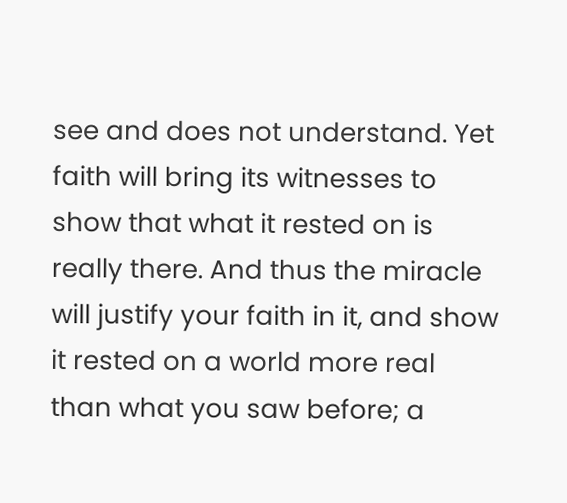see and does not understand. Yet faith will bring its witnesses to show that what it rested on is really there. And thus the miracle will justify your faith in it, and show it rested on a world more real than what you saw before; a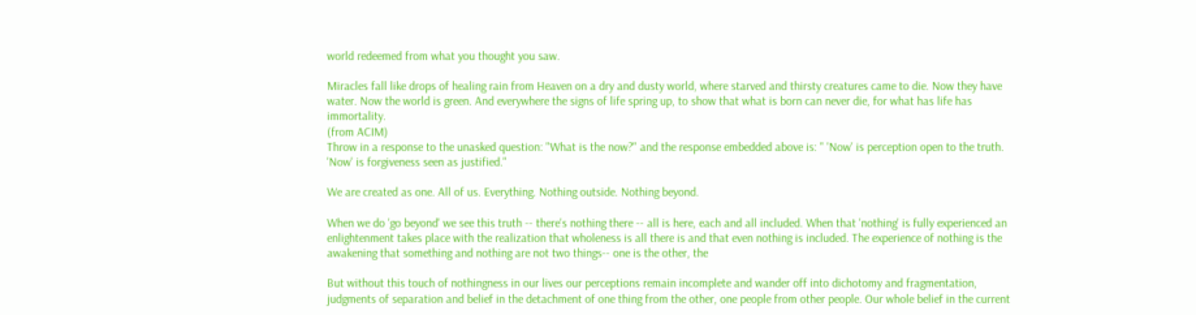world redeemed from what you thought you saw.

Miracles fall like drops of healing rain from Heaven on a dry and dusty world, where starved and thirsty creatures came to die. Now they have water. Now the world is green. And everywhere the signs of life spring up, to show that what is born can never die, for what has life has immortality.
(from ACIM)
Throw in a response to the unasked question: "What is the now?" and the response embedded above is: " 'Now' is perception open to the truth. 'Now' is forgiveness seen as justified."

We are created as one. All of us. Everything. Nothing outside. Nothing beyond.

When we do 'go beyond' we see this truth -- there's nothing there -- all is here, each and all included. When that 'nothing' is fully experienced an enlightenment takes place with the realization that wholeness is all there is and that even nothing is included. The experience of nothing is the awakening that something and nothing are not two things-- one is the other, the

But without this touch of nothingness in our lives our perceptions remain incomplete and wander off into dichotomy and fragmentation, judgments of separation and belief in the detachment of one thing from the other, one people from other people. Our whole belief in the current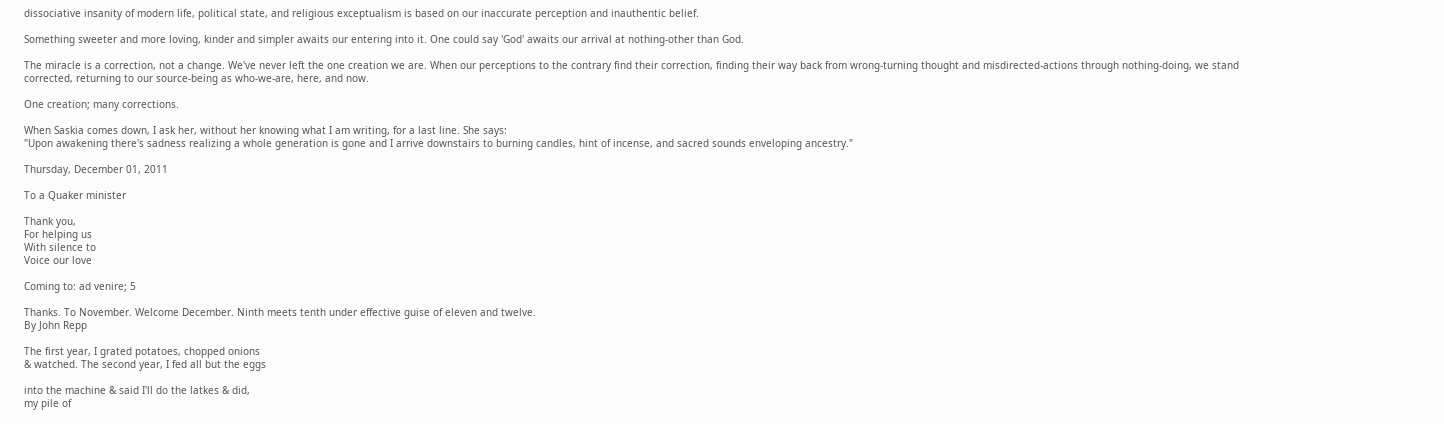dissociative insanity of modern life, political state, and religious exceptualism is based on our inaccurate perception and inauthentic belief.

Something sweeter and more loving, kinder and simpler awaits our entering into it. One could say 'God' awaits our arrival at nothing-other than God.

The miracle is a correction, not a change. We've never left the one creation we are. When our perceptions to the contrary find their correction, finding their way back from wrong-turning thought and misdirected-actions through nothing-doing, we stand corrected, returning to our source-being as who-we-are, here, and now.

One creation; many corrections.

When Saskia comes down, I ask her, without her knowing what I am writing, for a last line. She says:
"Upon awakening there's sadness realizing a whole generation is gone and I arrive downstairs to burning candles, hint of incense, and sacred sounds enveloping ancestry."

Thursday, December 01, 2011

To a Quaker minister

Thank you,
For helping us
With silence to
Voice our love

Coming to: ad venire; 5

Thanks. To November. Welcome December. Ninth meets tenth under effective guise of eleven and twelve.
By John Repp

The first year, I grated potatoes, chopped onions
& watched. The second year, I fed all but the eggs

into the machine & said I'll do the latkes & did,
my pile of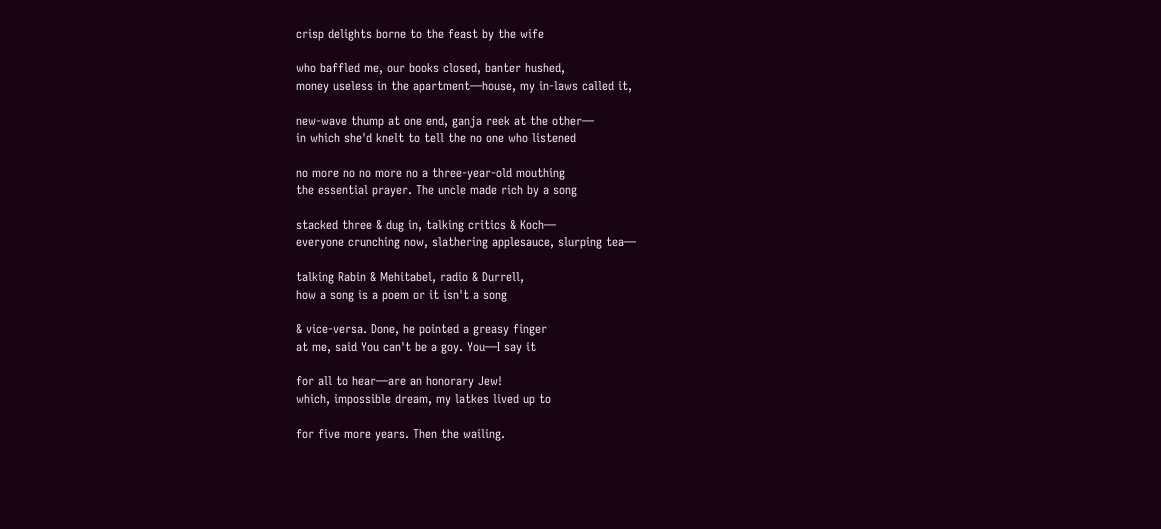crisp delights borne to the feast by the wife

who baffled me, our books closed, banter hushed,
money useless in the apartment—house, my in-laws called it,

new-wave thump at one end, ganja reek at the other—
in which she'd knelt to tell the no one who listened

no more no no more no a three-year-old mouthing
the essential prayer. The uncle made rich by a song

stacked three & dug in, talking critics & Koch—
everyone crunching now, slathering applesauce, slurping tea—

talking Rabin & Mehitabel, radio & Durrell,
how a song is a poem or it isn't a song

& vice-versa. Done, he pointed a greasy finger
at me, said You can't be a goy. You—I say it

for all to hear—are an honorary Jew!
which, impossible dream, my latkes lived up to

for five more years. Then the wailing.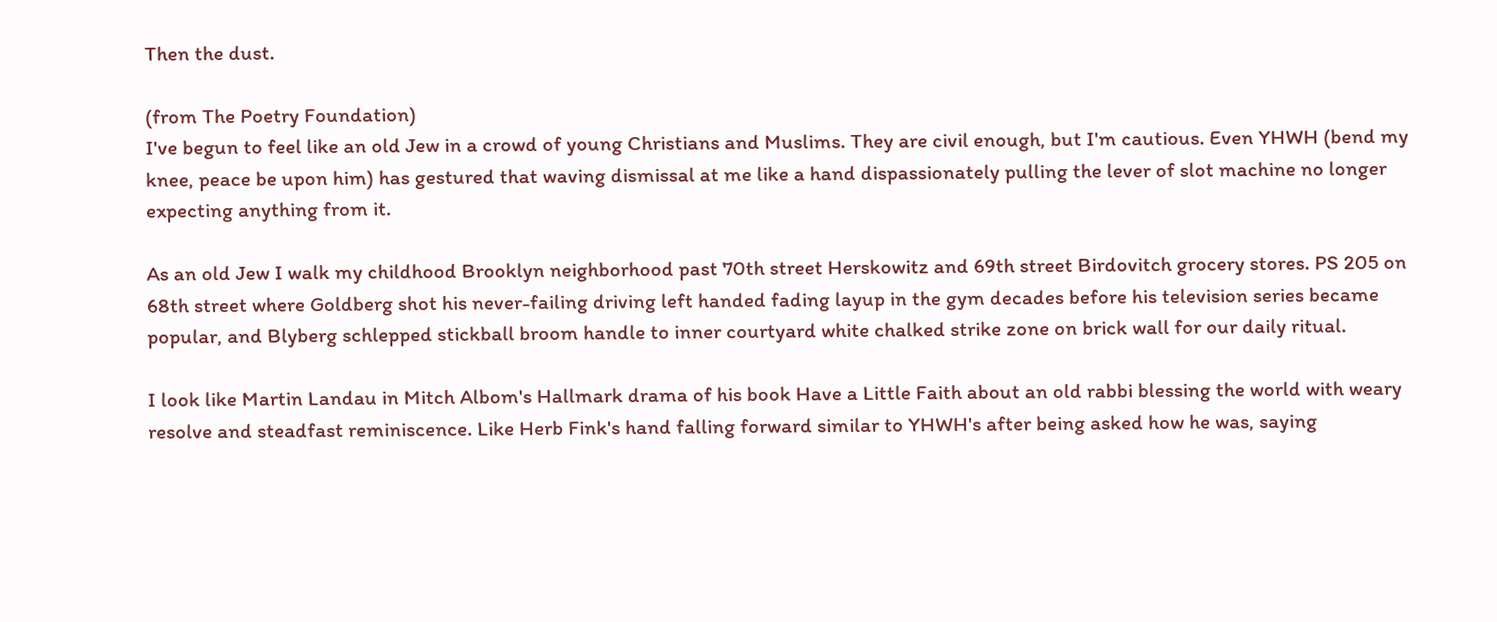Then the dust.

(from The Poetry Foundation)
I've begun to feel like an old Jew in a crowd of young Christians and Muslims. They are civil enough, but I'm cautious. Even YHWH (bend my knee, peace be upon him) has gestured that waving dismissal at me like a hand dispassionately pulling the lever of slot machine no longer expecting anything from it.

As an old Jew I walk my childhood Brooklyn neighborhood past 70th street Herskowitz and 69th street Birdovitch grocery stores. PS 205 on 68th street where Goldberg shot his never-failing driving left handed fading layup in the gym decades before his television series became popular, and Blyberg schlepped stickball broom handle to inner courtyard white chalked strike zone on brick wall for our daily ritual.

I look like Martin Landau in Mitch Albom's Hallmark drama of his book Have a Little Faith about an old rabbi blessing the world with weary resolve and steadfast reminiscence. Like Herb Fink's hand falling forward similar to YHWH's after being asked how he was, saying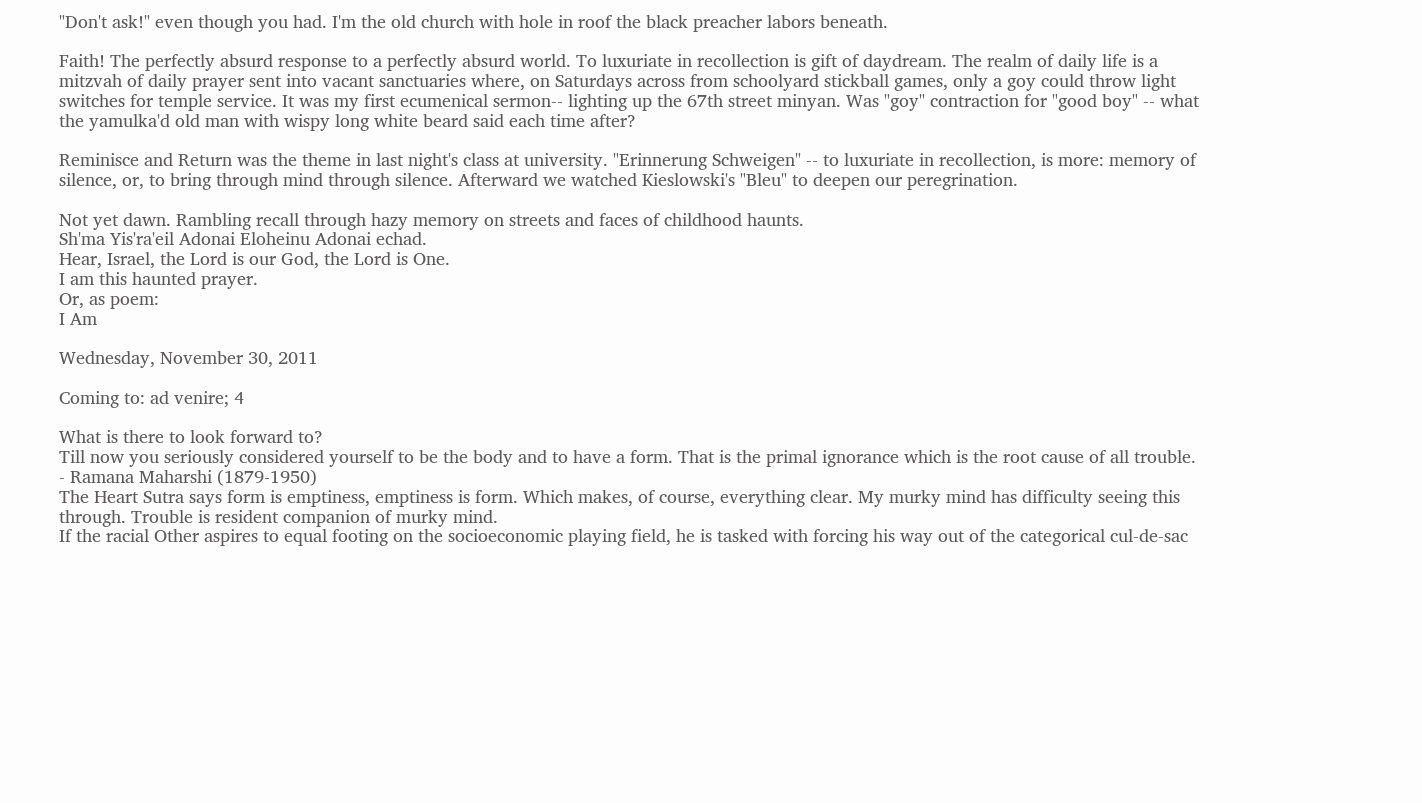"Don't ask!" even though you had. I'm the old church with hole in roof the black preacher labors beneath.

Faith! The perfectly absurd response to a perfectly absurd world. To luxuriate in recollection is gift of daydream. The realm of daily life is a mitzvah of daily prayer sent into vacant sanctuaries where, on Saturdays across from schoolyard stickball games, only a goy could throw light switches for temple service. It was my first ecumenical sermon-- lighting up the 67th street minyan. Was "goy" contraction for "good boy" -- what the yamulka'd old man with wispy long white beard said each time after?

Reminisce and Return was the theme in last night's class at university. "Erinnerung Schweigen" -- to luxuriate in recollection, is more: memory of silence, or, to bring through mind through silence. Afterward we watched Kieslowski's "Bleu" to deepen our peregrination.

Not yet dawn. Rambling recall through hazy memory on streets and faces of childhood haunts.
Sh'ma Yis'ra'eil Adonai Eloheinu Adonai echad.
Hear, Israel, the Lord is our God, the Lord is One.
I am this haunted prayer.
Or, as poem:
I Am

Wednesday, November 30, 2011

Coming to: ad venire; 4

What is there to look forward to?
Till now you seriously considered yourself to be the body and to have a form. That is the primal ignorance which is the root cause of all trouble.
- Ramana Maharshi (1879-1950)
The Heart Sutra says form is emptiness, emptiness is form. Which makes, of course, everything clear. My murky mind has difficulty seeing this through. Trouble is resident companion of murky mind.
If the racial Other aspires to equal footing on the socioeconomic playing field, he is tasked with forcing his way out of the categorical cul-de-sac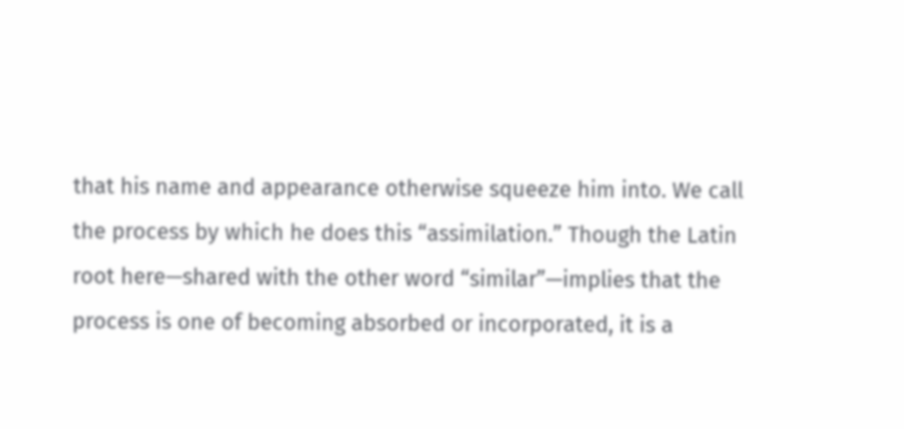that his name and appearance otherwise squeeze him into. We call the process by which he does this “assimilation.” Though the Latin root here—shared with the other word “similar”—implies that the process is one of becoming absorbed or incorporated, it is a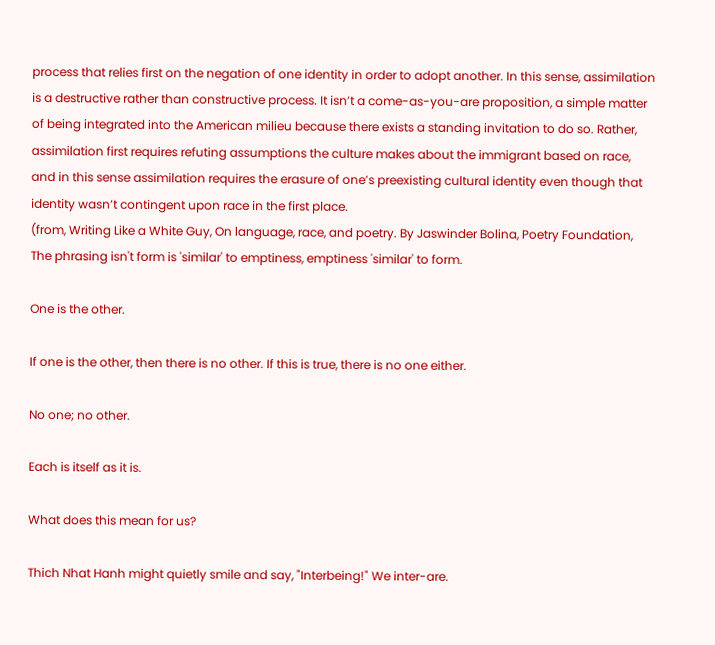process that relies first on the negation of one identity in order to adopt another. In this sense, assimilation is a destructive rather than constructive process. It isn’t a come-as-you-are proposition, a simple matter of being integrated into the American milieu because there exists a standing invitation to do so. Rather, assimilation first requires refuting assumptions the culture makes about the immigrant based on race, and in this sense assimilation requires the erasure of one’s preexisting cultural identity even though that identity wasn’t contingent upon race in the first place.
(from, Writing Like a White Guy, On language, race, and poetry. By Jaswinder Bolina, Poetry Foundation,
The phrasing isn't form is 'similar' to emptiness, emptiness 'similar' to form.

One is the other.

If one is the other, then there is no other. If this is true, there is no one either.

No one; no other.

Each is itself as it is.

What does this mean for us?

Thich Nhat Hanh might quietly smile and say, "Interbeing!" We inter-are.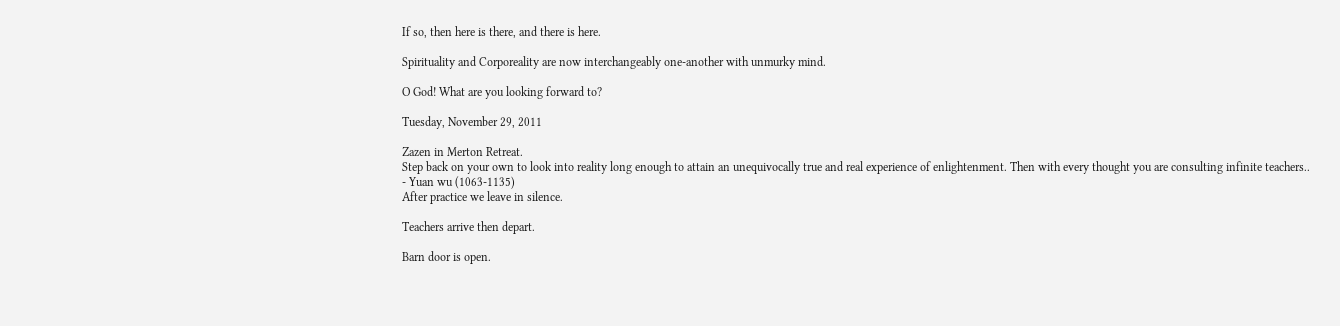If so, then here is there, and there is here.

Spirituality and Corporeality are now interchangeably one-another with unmurky mind.

O God! What are you looking forward to?

Tuesday, November 29, 2011

Zazen in Merton Retreat.
Step back on your own to look into reality long enough to attain an unequivocally true and real experience of enlightenment. Then with every thought you are consulting infinite teachers..
- Yuan wu (1063-1135)
After practice we leave in silence.

Teachers arrive then depart.

Barn door is open.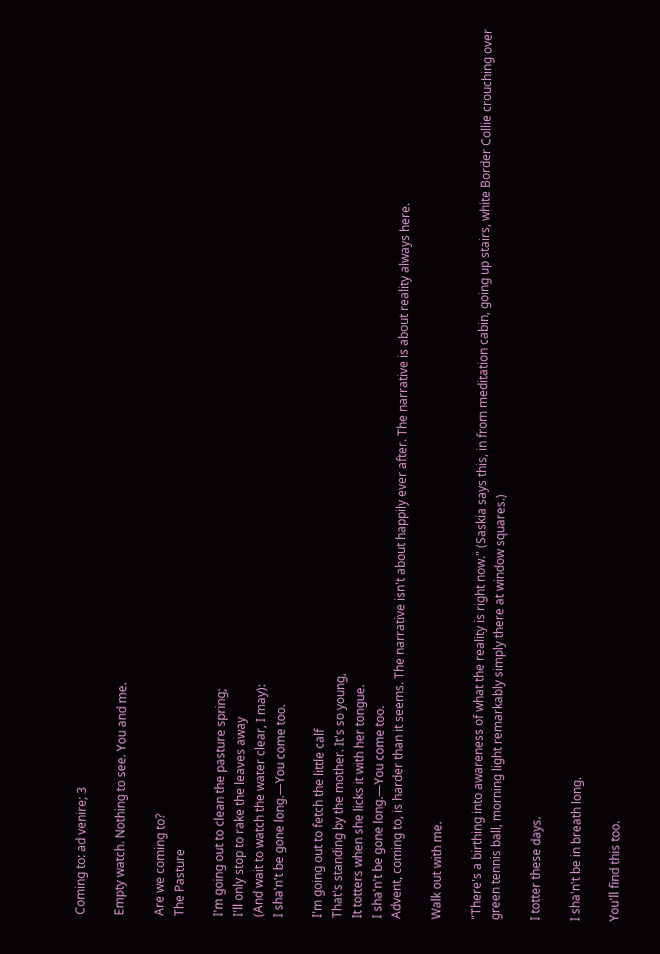Coming to: ad venire; 3

Empty watch. Nothing to see. You and me.

Are we coming to?
The Pasture

I'm going out to clean the pasture spring;
I'll only stop to rake the leaves away
(And wait to watch the water clear, I may):
I sha'n't be gone long.—You come too.

I'm going out to fetch the little calf
That's standing by the mother. It's so young,
It totters when she licks it with her tongue.
I sha'n't be gone long.—You come too.
Advent, coming to, is harder than it seems. The narrative isn't about happily ever after. The narrative is about reality always here.

Walk out with me.

"There's a birthing into awareness of what the reality is right now." (Saskia says this, in from meditation cabin, going up stairs, white Border Collie crouching over green tennis ball, morning light remarkably simply there at window squares.)

I totter these days.

I sha'n't be in breath long.

You'll find this too.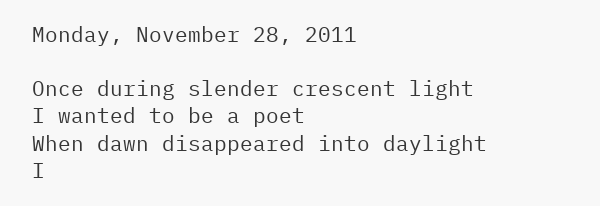Monday, November 28, 2011

Once during slender crescent light
I wanted to be a poet
When dawn disappeared into daylight
I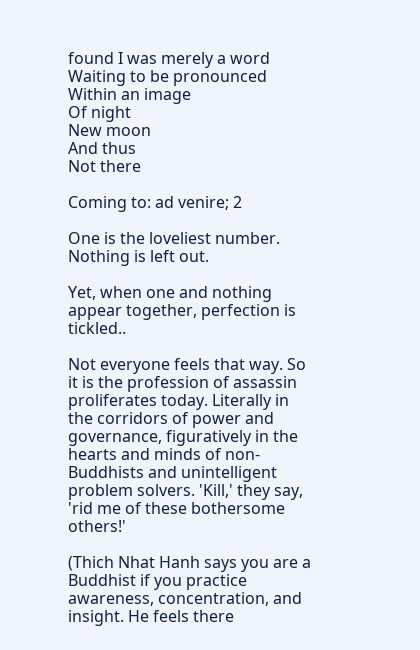found I was merely a word
Waiting to be pronounced
Within an image
Of night
New moon
And thus
Not there

Coming to: ad venire; 2

One is the loveliest number. Nothing is left out.

Yet, when one and nothing appear together, perfection is tickled..

Not everyone feels that way. So it is the profession of assassin proliferates today. Literally in the corridors of power and governance, figuratively in the hearts and minds of non-Buddhists and unintelligent problem solvers. 'Kill,' they say, 'rid me of these bothersome others!'

(Thich Nhat Hanh says you are a Buddhist if you practice awareness, concentration, and insight. He feels there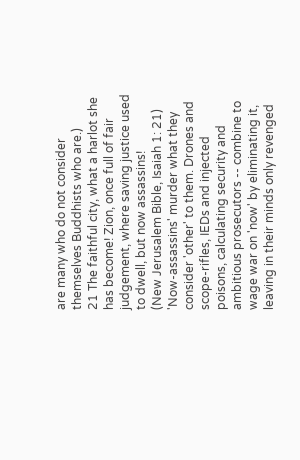are many who do not consider themselves Buddhists who are.)
21 The faithful city, what a harlot she has become! Zion, once full of fair judgement, where saving justice used to dwell, but now assassins!
(New Jerusalem Bible, Isaiah 1: 21)
'Now-assassins' murder what they consider 'other' to them. Drones and scope-rifles, IEDs and injected poisons, calculating security and ambitious prosecutors -- combine to wage war on 'now' by eliminating it, leaving in their minds only revenged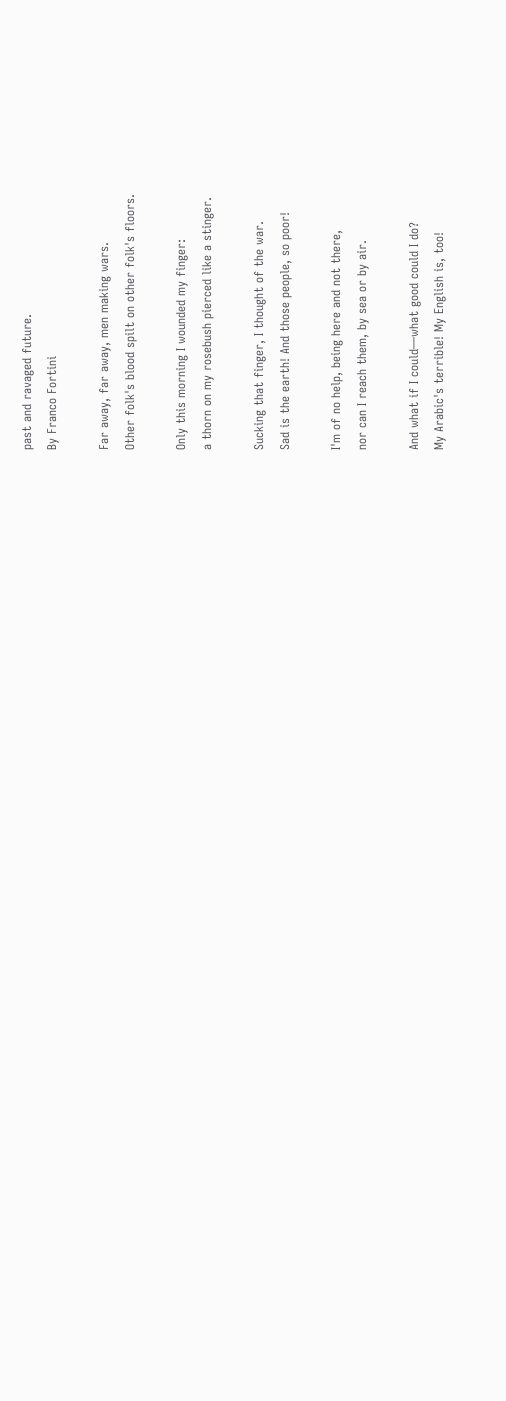past and ravaged future.
By Franco Fortini

Far away, far away, men making wars.
Other folk's blood spilt on other folk's floors.

Only this morning I wounded my finger:
a thorn on my rosebush pierced like a stinger.

Sucking that finger, I thought of the war.
Sad is the earth! And those people, so poor!

I'm of no help, being here and not there,
nor can I reach them, by sea or by air.

And what if I could—what good could I do?
My Arabic's terrible! My English is, too!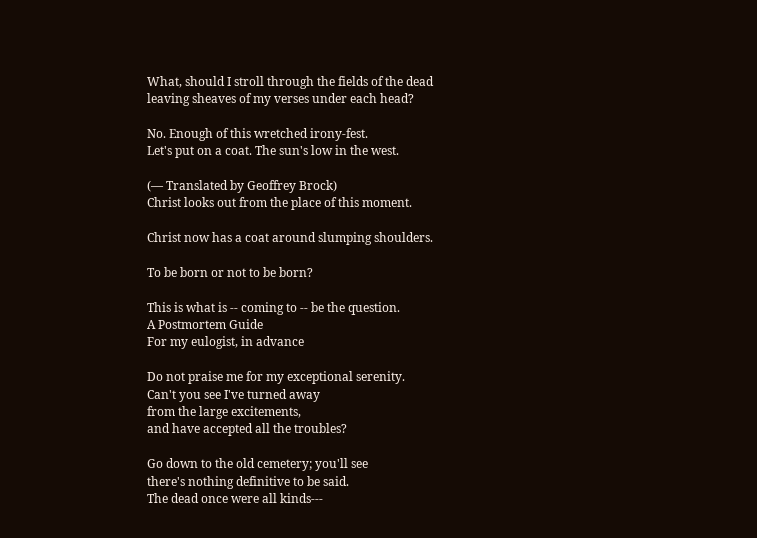What, should I stroll through the fields of the dead
leaving sheaves of my verses under each head?

No. Enough of this wretched irony-fest.
Let's put on a coat. The sun's low in the west.

(— Translated by Geoffrey Brock)
Christ looks out from the place of this moment.

Christ now has a coat around slumping shoulders.

To be born or not to be born?

This is what is -- coming to -- be the question.
A Postmortem Guide
For my eulogist, in advance

Do not praise me for my exceptional serenity.
Can't you see I've turned away
from the large excitements,
and have accepted all the troubles?

Go down to the old cemetery; you'll see
there's nothing definitive to be said.
The dead once were all kinds---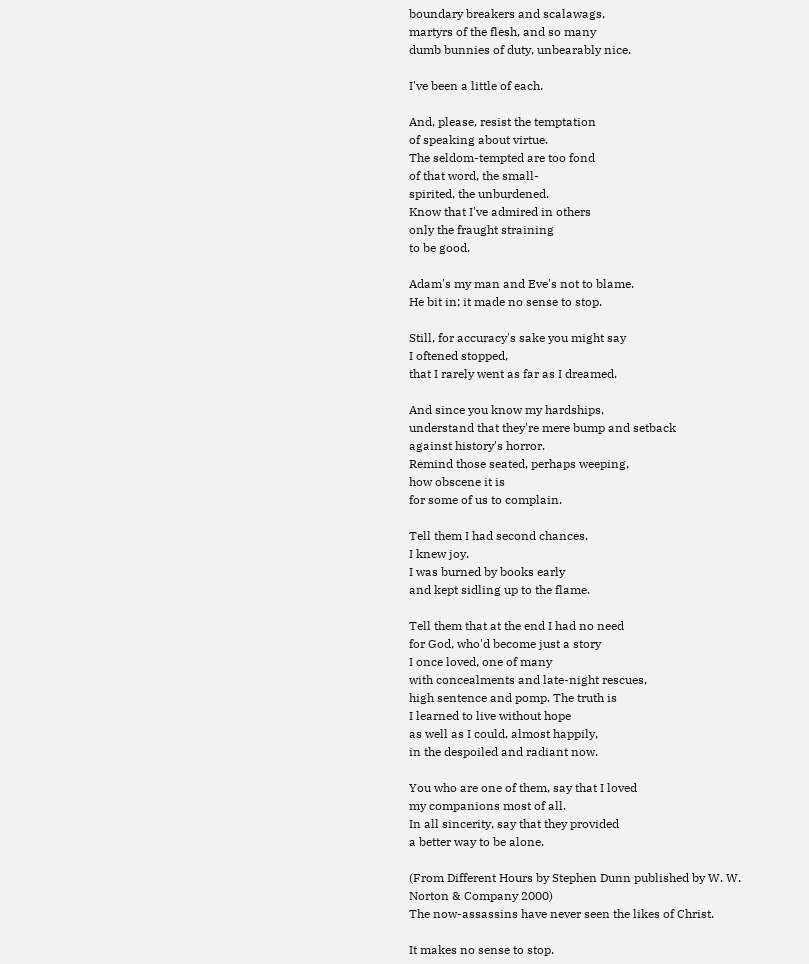boundary breakers and scalawags,
martyrs of the flesh, and so many
dumb bunnies of duty, unbearably nice.

I've been a little of each.

And, please, resist the temptation
of speaking about virtue.
The seldom-tempted are too fond
of that word, the small-
spirited, the unburdened.
Know that I've admired in others
only the fraught straining
to be good.

Adam's my man and Eve's not to blame.
He bit in; it made no sense to stop.

Still, for accuracy's sake you might say
I oftened stopped,
that I rarely went as far as I dreamed.

And since you know my hardships,
understand that they're mere bump and setback
against history's horror.
Remind those seated, perhaps weeping,
how obscene it is
for some of us to complain.

Tell them I had second chances.
I knew joy.
I was burned by books early
and kept sidling up to the flame.

Tell them that at the end I had no need
for God, who'd become just a story
I once loved, one of many
with concealments and late-night rescues,
high sentence and pomp. The truth is
I learned to live without hope
as well as I could, almost happily,
in the despoiled and radiant now.

You who are one of them, say that I loved
my companions most of all.
In all sincerity, say that they provided
a better way to be alone.

(From Different Hours by Stephen Dunn published by W. W. Norton & Company 2000)
The now-assassins have never seen the likes of Christ.

It makes no sense to stop.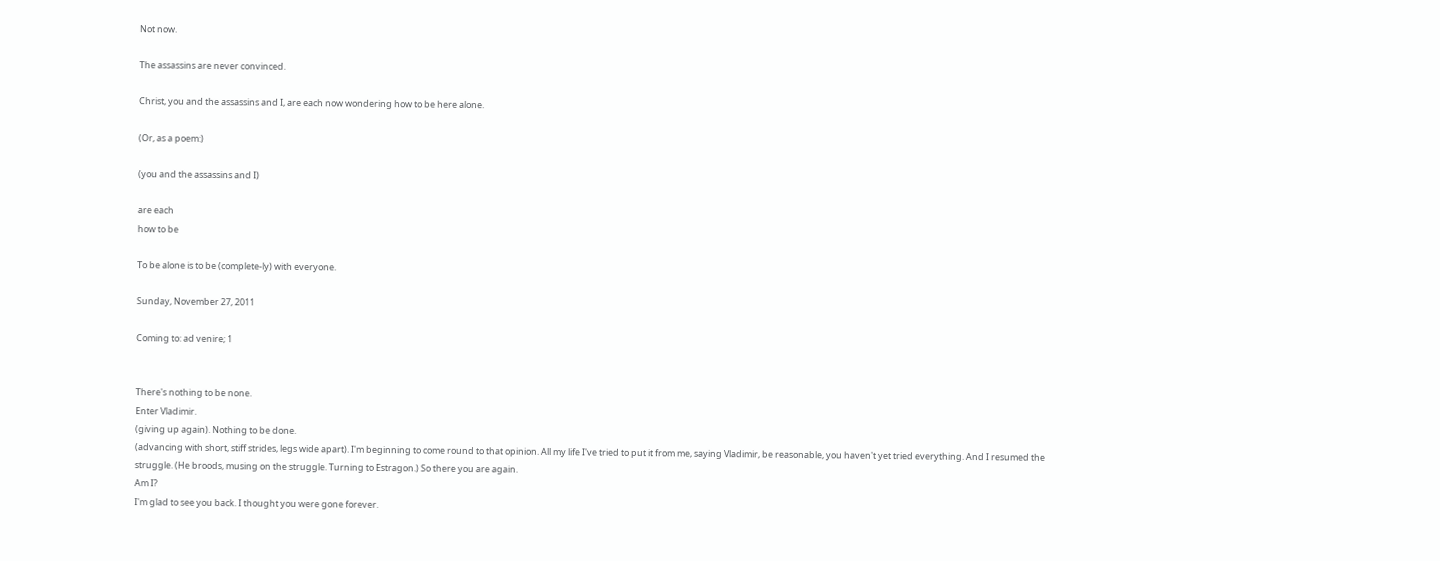Not now.

The assassins are never convinced.

Christ, you and the assassins and I, are each now wondering how to be here alone.

(Or, as a poem:)

(you and the assassins and I)

are each
how to be

To be alone is to be (complete-ly) with everyone.

Sunday, November 27, 2011

Coming to: ad venire; 1


There's nothing to be none.
Enter Vladimir.
(giving up again). Nothing to be done.
(advancing with short, stiff strides, legs wide apart). I'm beginning to come round to that opinion. All my life I've tried to put it from me, saying Vladimir, be reasonable, you haven't yet tried everything. And I resumed the struggle. (He broods, musing on the struggle. Turning to Estragon.) So there you are again.
Am I?
I'm glad to see you back. I thought you were gone forever.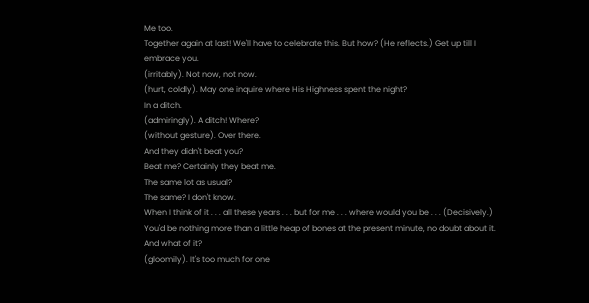Me too.
Together again at last! We'll have to celebrate this. But how? (He reflects.) Get up till I embrace you.
(irritably). Not now, not now.
(hurt, coldly). May one inquire where His Highness spent the night?
In a ditch.
(admiringly). A ditch! Where?
(without gesture). Over there.
And they didn't beat you?
Beat me? Certainly they beat me.
The same lot as usual?
The same? I don't know.
When I think of it . . . all these years . . . but for me . . . where would you be . . . (Decisively.) You'd be nothing more than a little heap of bones at the present minute, no doubt about it.
And what of it?
(gloomily). It's too much for one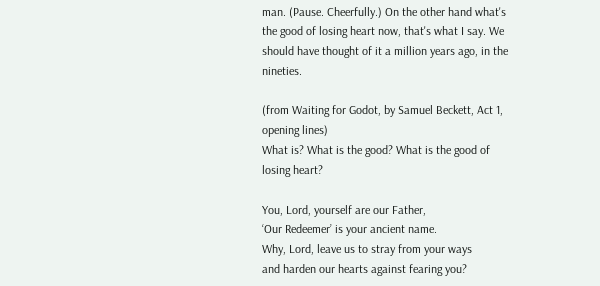man. (Pause. Cheerfully.) On the other hand what's the good of losing heart now, that's what I say. We should have thought of it a million years ago, in the nineties.

(from Waiting for Godot, by Samuel Beckett, Act 1, opening lines)
What is? What is the good? What is the good of losing heart?

You, Lord, yourself are our Father,
‘Our Redeemer’ is your ancient name.
Why, Lord, leave us to stray from your ways
and harden our hearts against fearing you?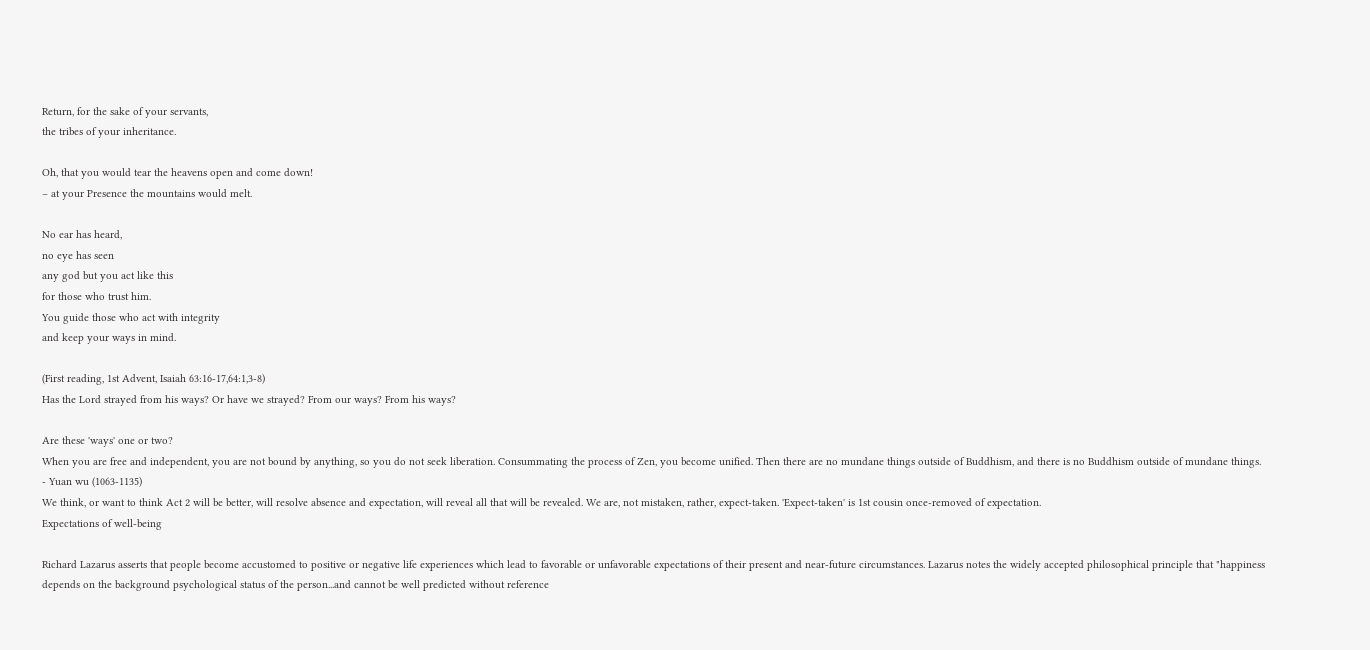Return, for the sake of your servants,
the tribes of your inheritance.

Oh, that you would tear the heavens open and come down!
– at your Presence the mountains would melt.

No ear has heard,
no eye has seen
any god but you act like this
for those who trust him.
You guide those who act with integrity
and keep your ways in mind.

(First reading, 1st Advent, Isaiah 63:16-17,64:1,3-8)
Has the Lord strayed from his ways? Or have we strayed? From our ways? From his ways?

Are these 'ways' one or two?
When you are free and independent, you are not bound by anything, so you do not seek liberation. Consummating the process of Zen, you become unified. Then there are no mundane things outside of Buddhism, and there is no Buddhism outside of mundane things.
- Yuan wu (1063-1135)
We think, or want to think Act 2 will be better, will resolve absence and expectation, will reveal all that will be revealed. We are, not mistaken, rather, expect-taken. 'Expect-taken' is 1st cousin once-removed of expectation.
Expectations of well-being

Richard Lazarus asserts that people become accustomed to positive or negative life experiences which lead to favorable or unfavorable expectations of their present and near-future circumstances. Lazarus notes the widely accepted philosophical principle that "happiness depends on the background psychological status of the person...and cannot be well predicted without reference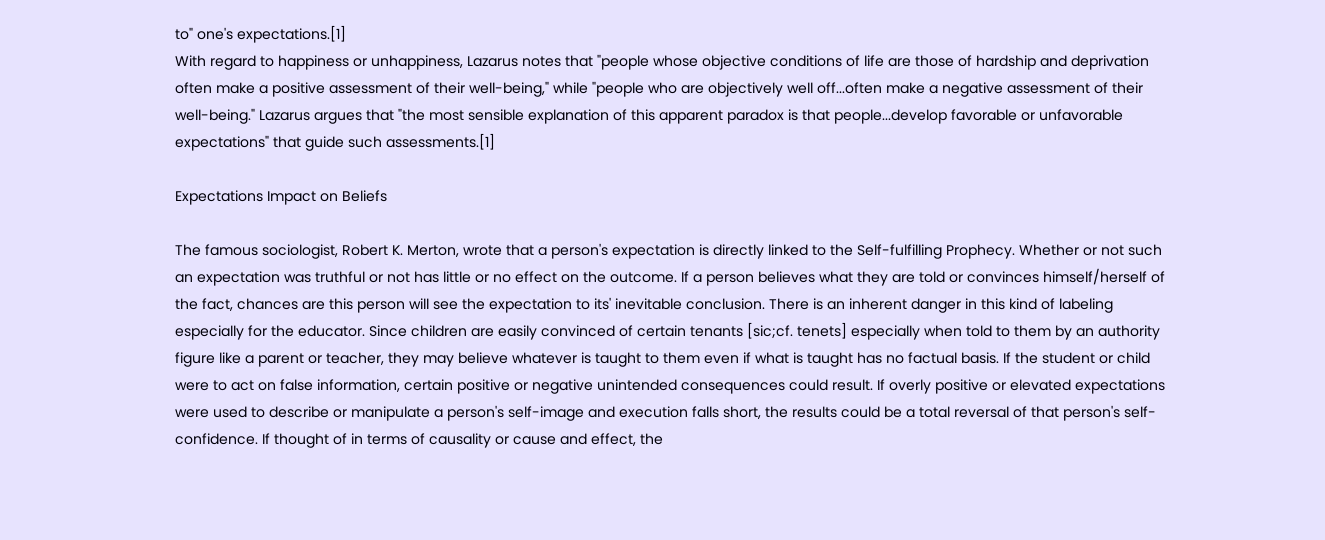to" one's expectations.[1]
With regard to happiness or unhappiness, Lazarus notes that "people whose objective conditions of life are those of hardship and deprivation often make a positive assessment of their well-being," while "people who are objectively well off...often make a negative assessment of their well-being." Lazarus argues that "the most sensible explanation of this apparent paradox is that people...develop favorable or unfavorable expectations" that guide such assessments.[1]

Expectations Impact on Beliefs

The famous sociologist, Robert K. Merton, wrote that a person's expectation is directly linked to the Self-fulfilling Prophecy. Whether or not such an expectation was truthful or not has little or no effect on the outcome. If a person believes what they are told or convinces himself/herself of the fact, chances are this person will see the expectation to its' inevitable conclusion. There is an inherent danger in this kind of labeling especially for the educator. Since children are easily convinced of certain tenants [sic;cf. tenets] especially when told to them by an authority figure like a parent or teacher, they may believe whatever is taught to them even if what is taught has no factual basis. If the student or child were to act on false information, certain positive or negative unintended consequences could result. If overly positive or elevated expectations were used to describe or manipulate a person's self-image and execution falls short, the results could be a total reversal of that person's self-confidence. If thought of in terms of causality or cause and effect, the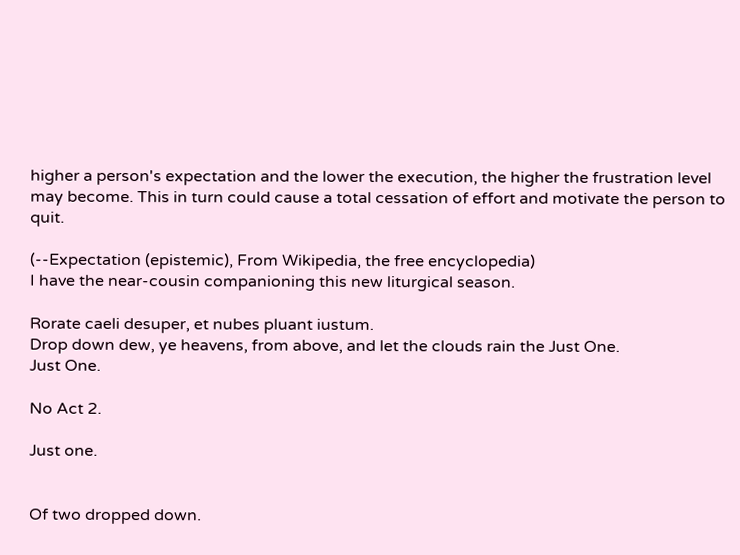higher a person's expectation and the lower the execution, the higher the frustration level may become. This in turn could cause a total cessation of effort and motivate the person to quit.

(--Expectation (epistemic), From Wikipedia, the free encyclopedia)
I have the near-cousin companioning this new liturgical season.

Rorate caeli desuper, et nubes pluant iustum.
Drop down dew, ye heavens, from above, and let the clouds rain the Just One.
Just One.

No Act 2.

Just one.


Of two dropped down.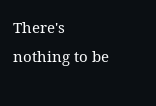There's nothing to be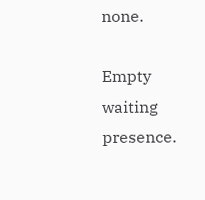none.

Empty waiting presence.